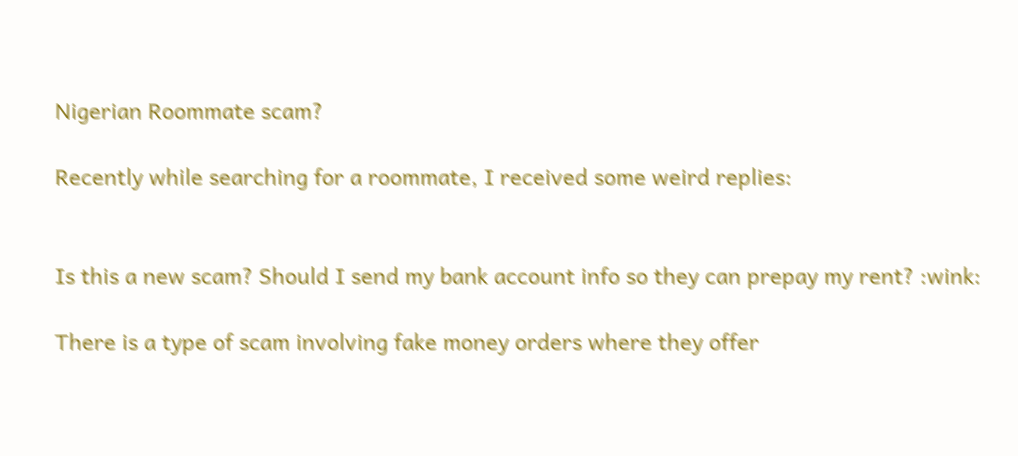Nigerian Roommate scam?

Recently while searching for a roommate, I received some weird replies:


Is this a new scam? Should I send my bank account info so they can prepay my rent? :wink:

There is a type of scam involving fake money orders where they offer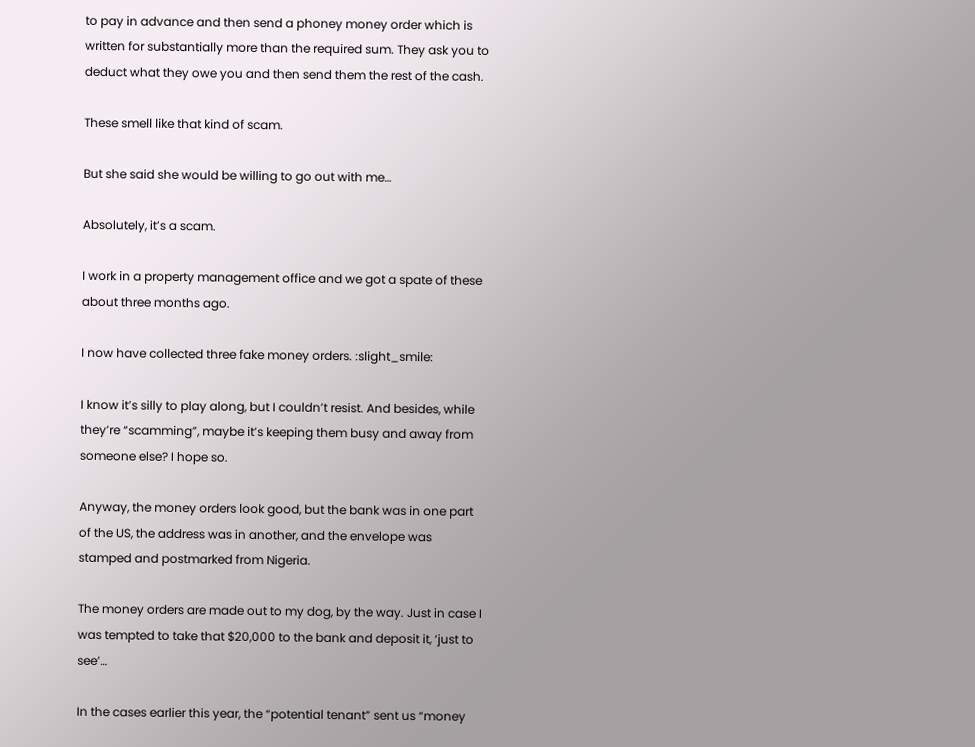to pay in advance and then send a phoney money order which is written for substantially more than the required sum. They ask you to deduct what they owe you and then send them the rest of the cash.

These smell like that kind of scam.

But she said she would be willing to go out with me…

Absolutely, it’s a scam.

I work in a property management office and we got a spate of these about three months ago.

I now have collected three fake money orders. :slight_smile:

I know it’s silly to play along, but I couldn’t resist. And besides, while they’re “scamming”, maybe it’s keeping them busy and away from someone else? I hope so.

Anyway, the money orders look good, but the bank was in one part of the US, the address was in another, and the envelope was stamped and postmarked from Nigeria.

The money orders are made out to my dog, by the way. Just in case I was tempted to take that $20,000 to the bank and deposit it, ‘just to see’…

In the cases earlier this year, the “potential tenant” sent us “money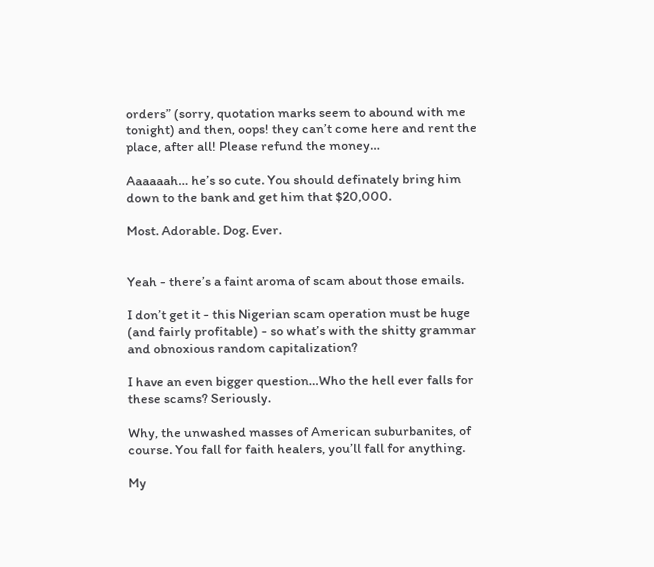orders” (sorry, quotation marks seem to abound with me tonight) and then, oops! they can’t come here and rent the place, after all! Please refund the money…

Aaaaaah… he’s so cute. You should definately bring him down to the bank and get him that $20,000.

Most. Adorable. Dog. Ever.


Yeah - there’s a faint aroma of scam about those emails.

I don’t get it - this Nigerian scam operation must be huge (and fairly profitable) - so what’s with the shitty grammar and obnoxious random capitalization?

I have an even bigger question…Who the hell ever falls for these scams? Seriously.

Why, the unwashed masses of American suburbanites, of course. You fall for faith healers, you’ll fall for anything.

My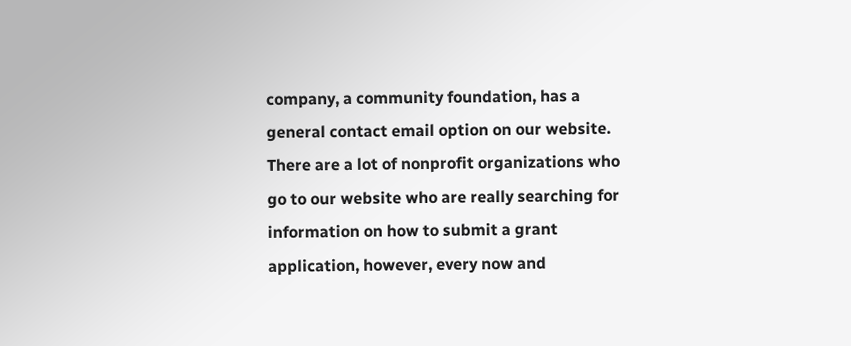company, a community foundation, has a general contact email option on our website. There are a lot of nonprofit organizations who go to our website who are really searching for information on how to submit a grant application, however, every now and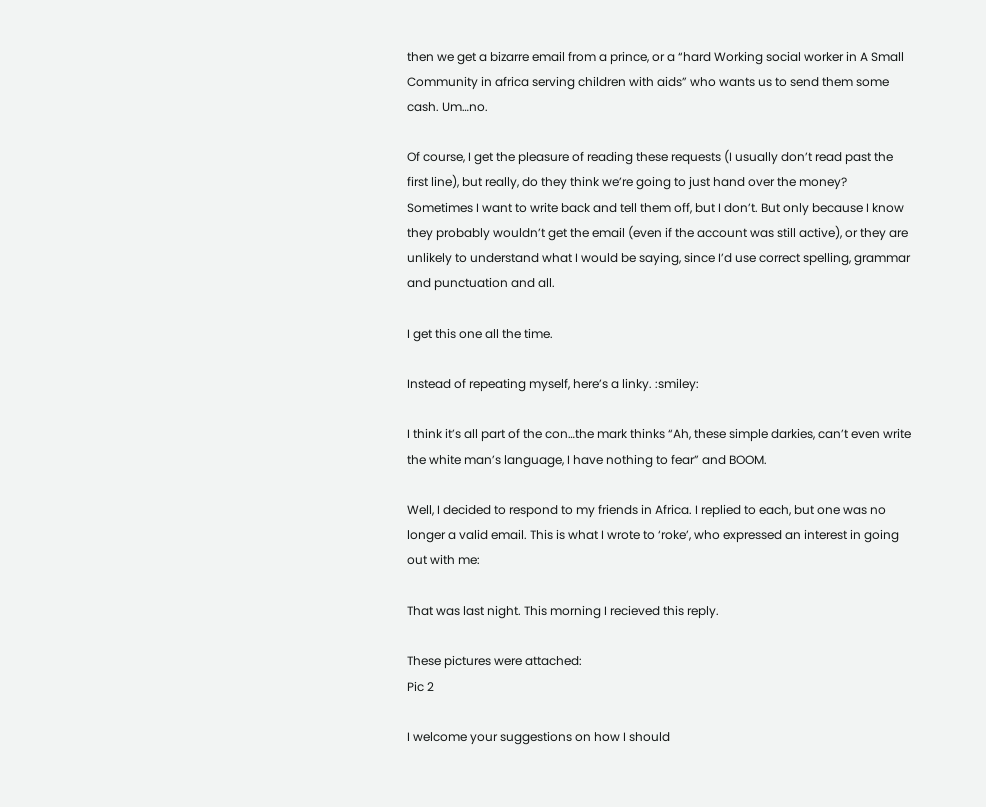then we get a bizarre email from a prince, or a “hard Working social worker in A Small Community in africa serving children with aids” who wants us to send them some cash. Um…no.

Of course, I get the pleasure of reading these requests (I usually don’t read past the first line), but really, do they think we’re going to just hand over the money? Sometimes I want to write back and tell them off, but I don’t. But only because I know they probably wouldn’t get the email (even if the account was still active), or they are unlikely to understand what I would be saying, since I’d use correct spelling, grammar and punctuation and all.

I get this one all the time.

Instead of repeating myself, here’s a linky. :smiley:

I think it’s all part of the con…the mark thinks “Ah, these simple darkies, can’t even write the white man’s language, I have nothing to fear” and BOOM.

Well, I decided to respond to my friends in Africa. I replied to each, but one was no longer a valid email. This is what I wrote to ‘roke’, who expressed an interest in going out with me:

That was last night. This morning I recieved this reply.

These pictures were attached:
Pic 2

I welcome your suggestions on how I should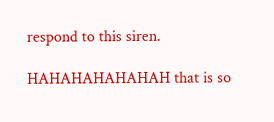respond to this siren.

HAHAHAHAHAHAH that is so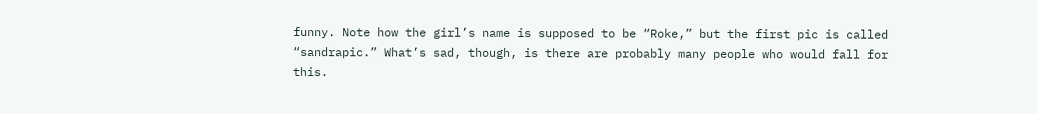funny. Note how the girl’s name is supposed to be “Roke,” but the first pic is called “sandrapic.” What’s sad, though, is there are probably many people who would fall for this.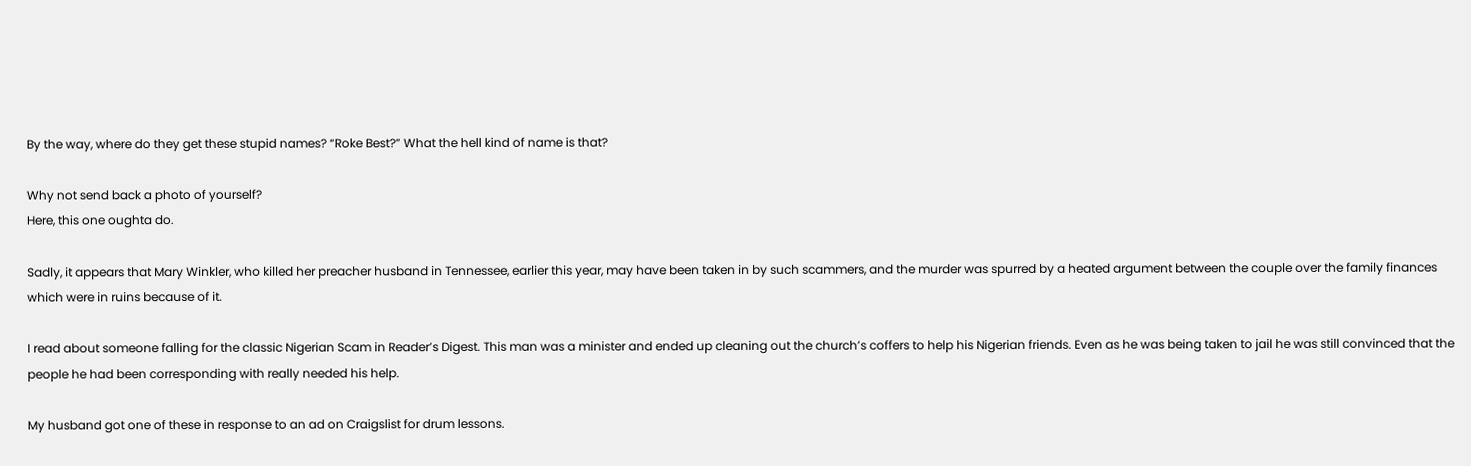By the way, where do they get these stupid names? “Roke Best?” What the hell kind of name is that?

Why not send back a photo of yourself?
Here, this one oughta do.

Sadly, it appears that Mary Winkler, who killed her preacher husband in Tennessee, earlier this year, may have been taken in by such scammers, and the murder was spurred by a heated argument between the couple over the family finances which were in ruins because of it.

I read about someone falling for the classic Nigerian Scam in Reader’s Digest. This man was a minister and ended up cleaning out the church’s coffers to help his Nigerian friends. Even as he was being taken to jail he was still convinced that the people he had been corresponding with really needed his help.

My husband got one of these in response to an ad on Craigslist for drum lessons.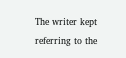The writer kept referring to the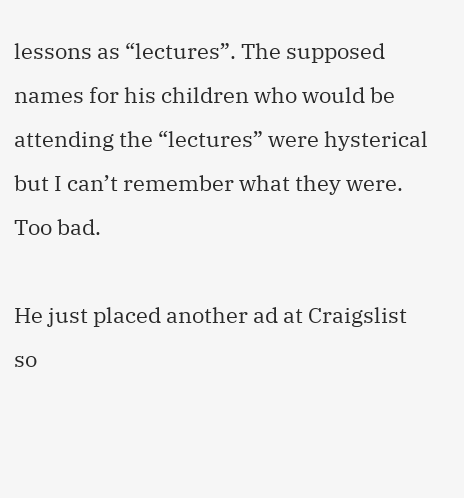lessons as “lectures”. The supposed names for his children who would be attending the “lectures” were hysterical but I can’t remember what they were. Too bad.

He just placed another ad at Craigslist so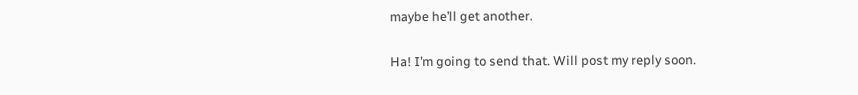maybe he’ll get another.

Ha! I’m going to send that. Will post my reply soon.